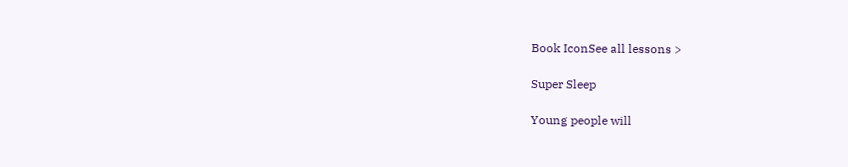Book IconSee all lessons >

Super Sleep

Young people will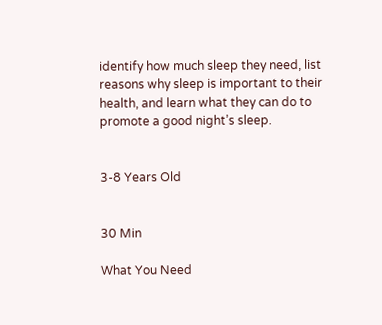identify how much sleep they need, list reasons why sleep is important to their health, and learn what they can do to promote a good night’s sleep.


3-8 Years Old


30 Min

What You Need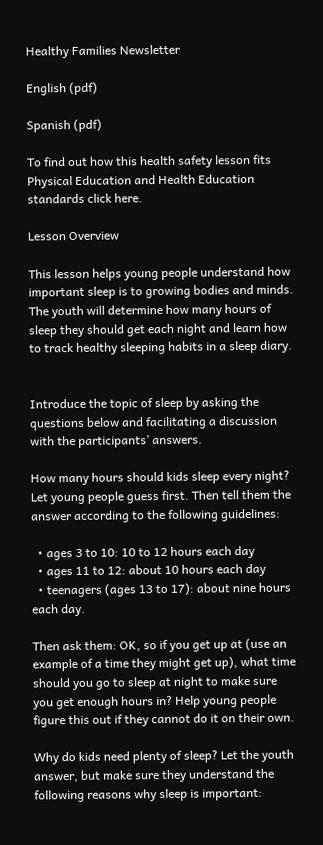Healthy Families Newsletter

English (pdf)

Spanish (pdf)

To find out how this health safety lesson fits Physical Education and Health Education standards click here.

Lesson Overview

This lesson helps young people understand how important sleep is to growing bodies and minds. The youth will determine how many hours of sleep they should get each night and learn how to track healthy sleeping habits in a sleep diary.


Introduce the topic of sleep by asking the questions below and facilitating a discussion with the participants’ answers.

How many hours should kids sleep every night? Let young people guess first. Then tell them the answer according to the following guidelines:

  • ages 3 to 10: 10 to 12 hours each day
  • ages 11 to 12: about 10 hours each day
  • teenagers (ages 13 to 17): about nine hours each day.

Then ask them: OK, so if you get up at (use an example of a time they might get up), what time should you go to sleep at night to make sure you get enough hours in? Help young people figure this out if they cannot do it on their own.

Why do kids need plenty of sleep? Let the youth answer, but make sure they understand the following reasons why sleep is important: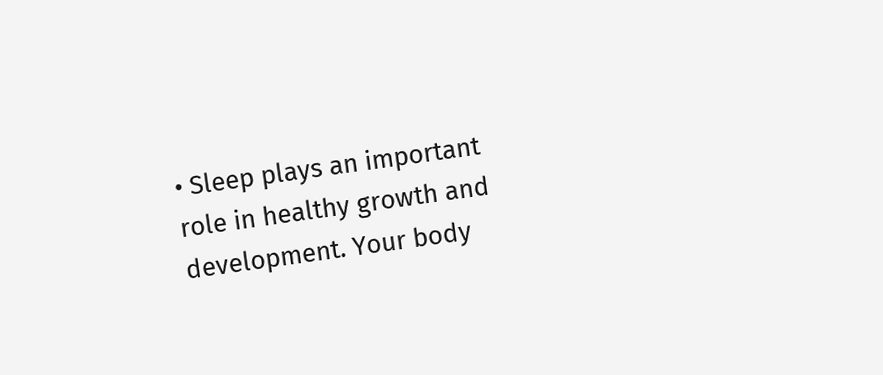• Sleep plays an important role in healthy growth and development. Your body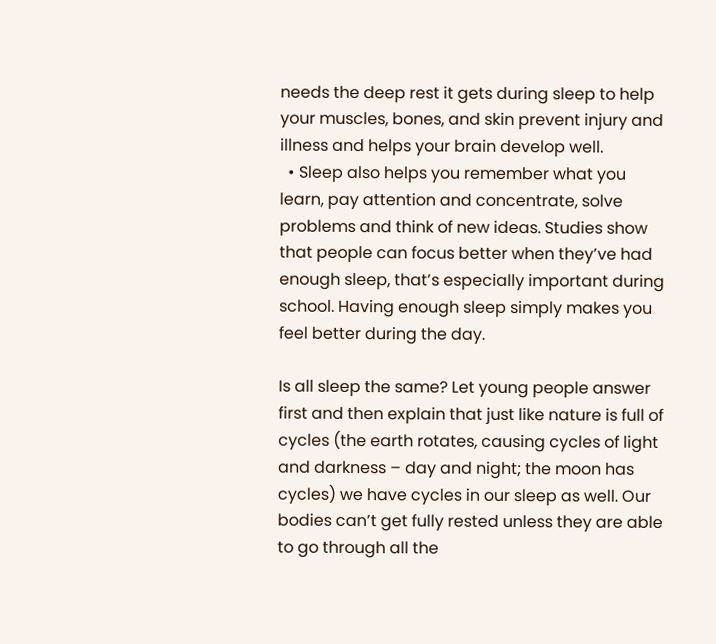needs the deep rest it gets during sleep to help your muscles, bones, and skin prevent injury and illness and helps your brain develop well.
  • Sleep also helps you remember what you learn, pay attention and concentrate, solve problems and think of new ideas. Studies show that people can focus better when they’ve had enough sleep, that’s especially important during school. Having enough sleep simply makes you feel better during the day.

Is all sleep the same? Let young people answer first and then explain that just like nature is full of cycles (the earth rotates, causing cycles of light and darkness – day and night; the moon has cycles) we have cycles in our sleep as well. Our bodies can’t get fully rested unless they are able to go through all the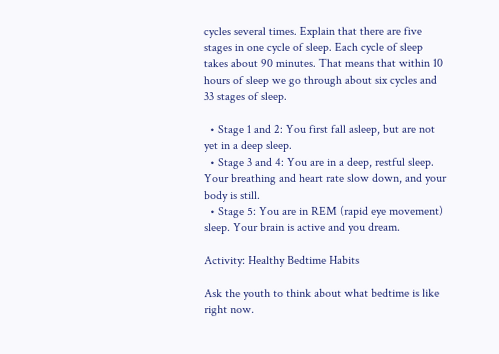cycles several times. Explain that there are five stages in one cycle of sleep. Each cycle of sleep takes about 90 minutes. That means that within 10 hours of sleep we go through about six cycles and 33 stages of sleep.

  • Stage 1 and 2: You first fall asleep, but are not yet in a deep sleep.
  • Stage 3 and 4: You are in a deep, restful sleep. Your breathing and heart rate slow down, and your body is still.
  • Stage 5: You are in REM (rapid eye movement) sleep. Your brain is active and you dream.

Activity: Healthy Bedtime Habits

Ask the youth to think about what bedtime is like right now.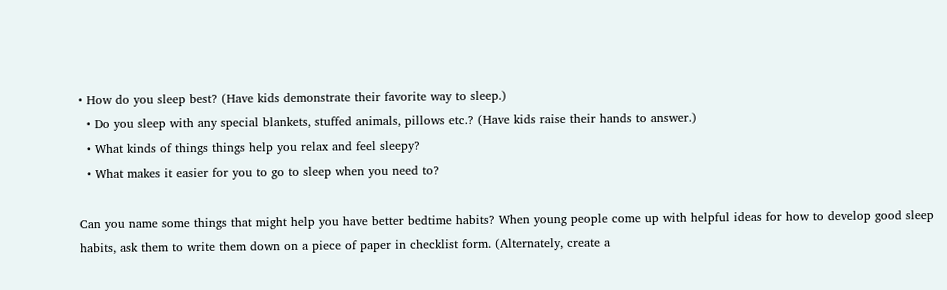• How do you sleep best? (Have kids demonstrate their favorite way to sleep.)
  • Do you sleep with any special blankets, stuffed animals, pillows etc.? (Have kids raise their hands to answer.)
  • What kinds of things things help you relax and feel sleepy?
  • What makes it easier for you to go to sleep when you need to?

Can you name some things that might help you have better bedtime habits? When young people come up with helpful ideas for how to develop good sleep habits, ask them to write them down on a piece of paper in checklist form. (Alternately, create a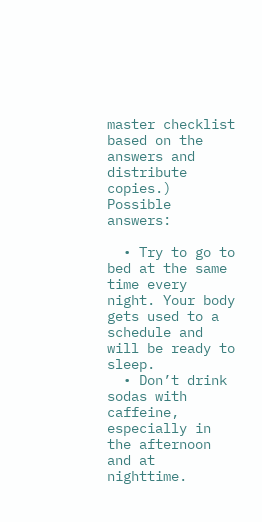master checklist based on the answers and distribute copies.) Possible answers:

  • Try to go to bed at the same time every night. Your body gets used to a schedule and will be ready to sleep.
  • Don’t drink sodas with caffeine, especially in the afternoon and at nighttime.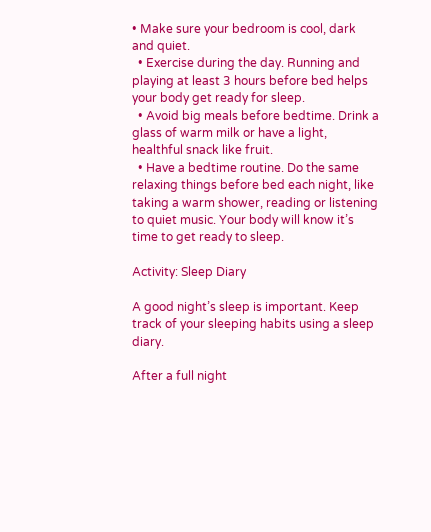• Make sure your bedroom is cool, dark and quiet.
  • Exercise during the day. Running and playing at least 3 hours before bed helps your body get ready for sleep.
  • Avoid big meals before bedtime. Drink a glass of warm milk or have a light, healthful snack like fruit.
  • Have a bedtime routine. Do the same relaxing things before bed each night, like taking a warm shower, reading or listening to quiet music. Your body will know it’s time to get ready to sleep.

Activity: Sleep Diary

A good night’s sleep is important. Keep track of your sleeping habits using a sleep diary.

After a full night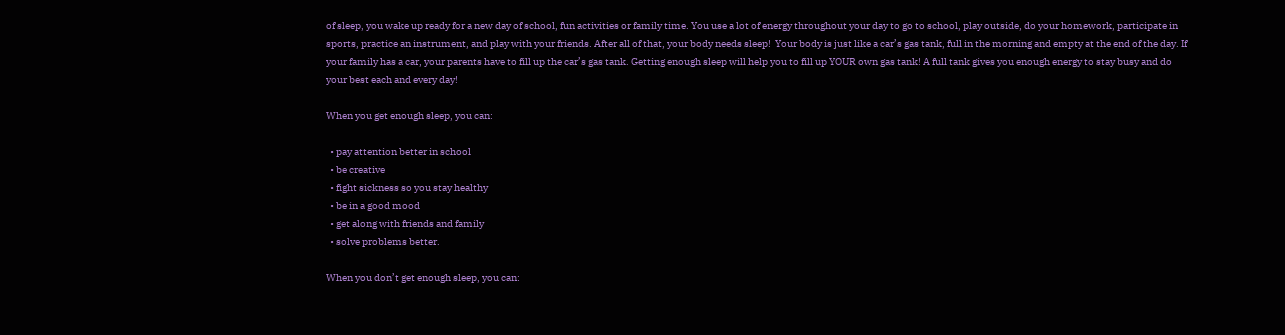of sleep, you wake up ready for a new day of school, fun activities or family time. You use a lot of energy throughout your day to go to school, play outside, do your homework, participate in sports, practice an instrument, and play with your friends. After all of that, your body needs sleep!  Your body is just like a car’s gas tank, full in the morning and empty at the end of the day. If your family has a car, your parents have to fill up the car’s gas tank. Getting enough sleep will help you to fill up YOUR own gas tank! A full tank gives you enough energy to stay busy and do your best each and every day!

When you get enough sleep, you can:

  • pay attention better in school
  • be creative
  • fight sickness so you stay healthy
  • be in a good mood
  • get along with friends and family
  • solve problems better.

When you don’t get enough sleep, you can: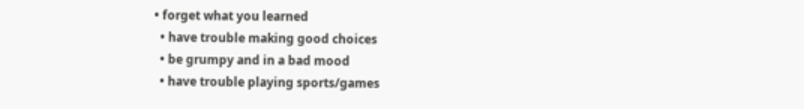• forget what you learned
  • have trouble making good choices
  • be grumpy and in a bad mood
  • have trouble playing sports/games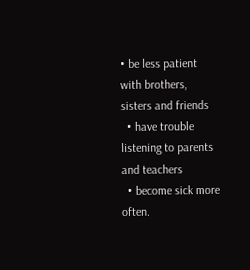• be less patient with brothers, sisters and friends
  • have trouble listening to parents and teachers
  • become sick more often.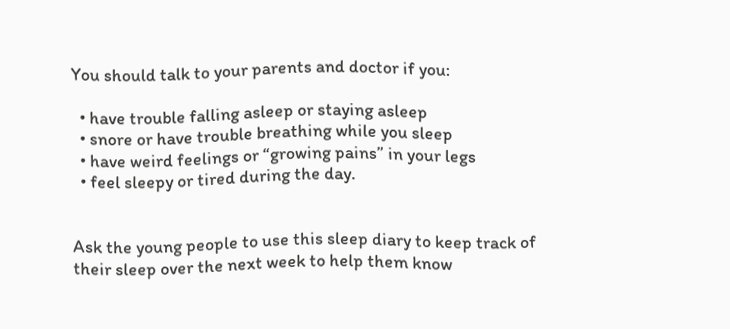You should talk to your parents and doctor if you:

  • have trouble falling asleep or staying asleep
  • snore or have trouble breathing while you sleep
  • have weird feelings or “growing pains” in your legs
  • feel sleepy or tired during the day.


Ask the young people to use this sleep diary to keep track of their sleep over the next week to help them know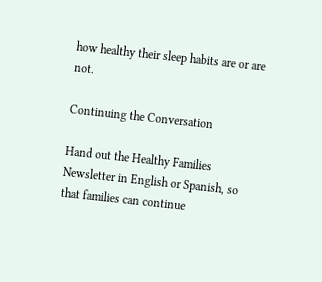how healthy their sleep habits are or are not.

Continuing the Conversation

Hand out the Healthy Families Newsletter in English or Spanish, so that families can continue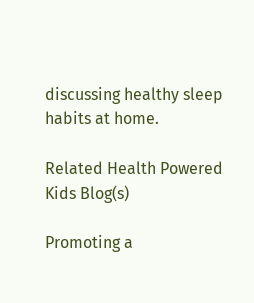discussing healthy sleep habits at home.

Related Health Powered Kids Blog(s)

Promoting a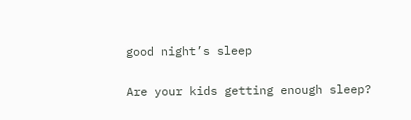good night’s sleep

Are your kids getting enough sleep?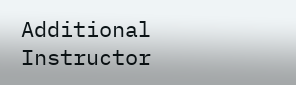Additional Instructor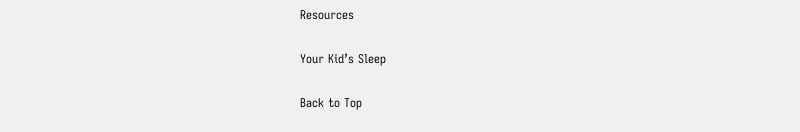Resources

Your Kid’s Sleep

Back to Top